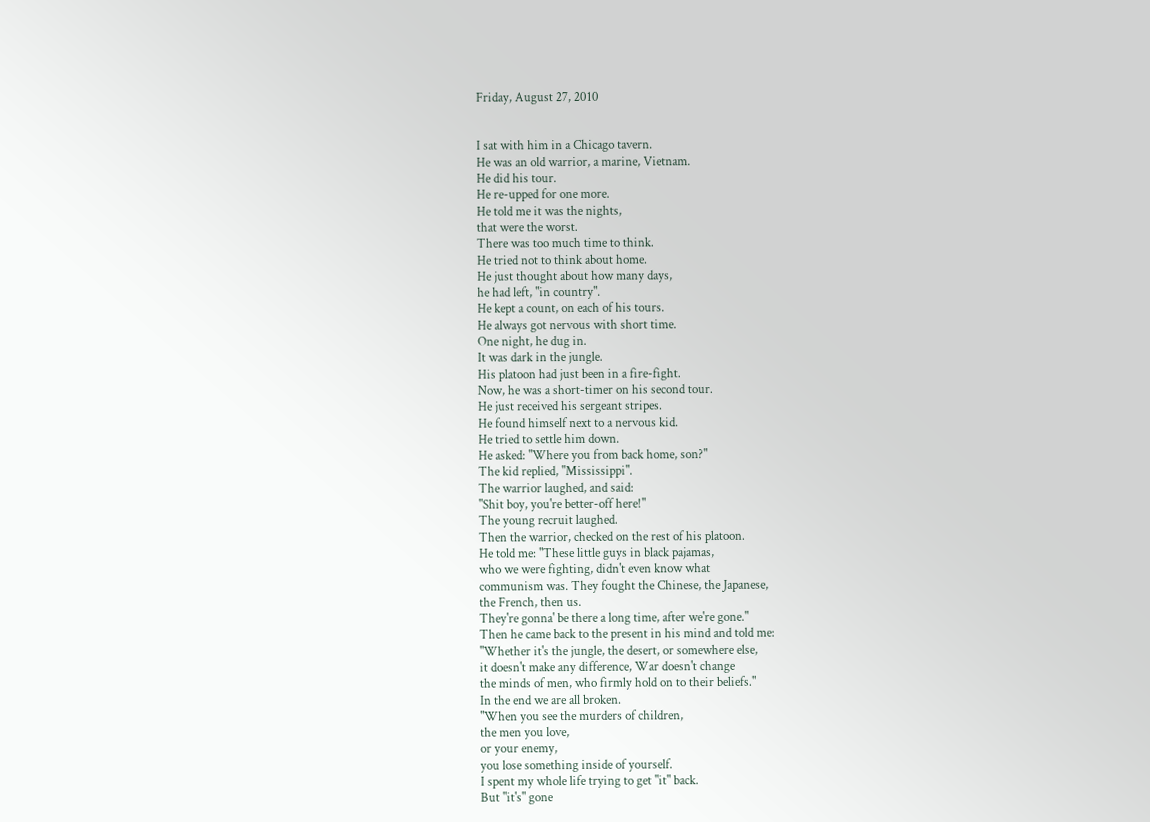Friday, August 27, 2010


I sat with him in a Chicago tavern.
He was an old warrior, a marine, Vietnam.
He did his tour.
He re-upped for one more.
He told me it was the nights,
that were the worst.
There was too much time to think.
He tried not to think about home.
He just thought about how many days,
he had left, "in country".
He kept a count, on each of his tours.
He always got nervous with short time.
One night, he dug in.
It was dark in the jungle.
His platoon had just been in a fire-fight.
Now, he was a short-timer on his second tour.
He just received his sergeant stripes.
He found himself next to a nervous kid.
He tried to settle him down.
He asked: "Where you from back home, son?"
The kid replied, "Mississippi".
The warrior laughed, and said:
"Shit boy, you're better-off here!"
The young recruit laughed.
Then the warrior, checked on the rest of his platoon.
He told me: "These little guys in black pajamas,
who we were fighting, didn't even know what
communism was. They fought the Chinese, the Japanese,
the French, then us.
They're gonna' be there a long time, after we're gone."
Then he came back to the present in his mind and told me:
"Whether it's the jungle, the desert, or somewhere else,
it doesn't make any difference, War doesn't change
the minds of men, who firmly hold on to their beliefs."
In the end we are all broken.
"When you see the murders of children,
the men you love,
or your enemy,
you lose something inside of yourself.
I spent my whole life trying to get "it" back.
But "it's" gone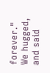forever."
We hugged, and said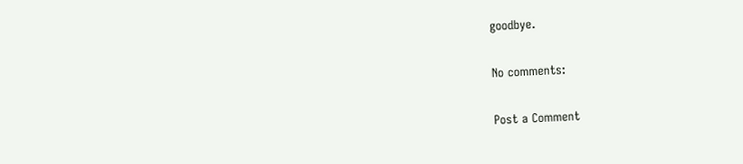goodbye.

No comments:

Post a Comment